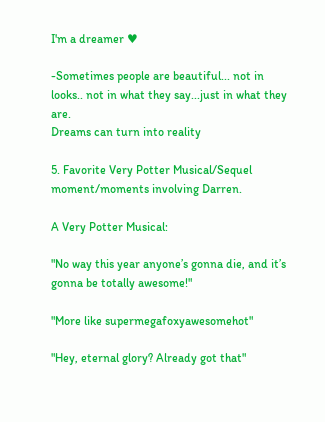I'm a dreamer ♥

-Sometimes people are beautiful... not in looks.. not in what they say...just in what they are.
Dreams can turn into reality

5. Favorite Very Potter Musical/Sequel moment/moments involving Darren.

A Very Potter Musical:

"No way this year anyone’s gonna die, and it’s gonna be totally awesome!"

"More like supermegafoxyawesomehot"

"Hey, eternal glory? Already got that"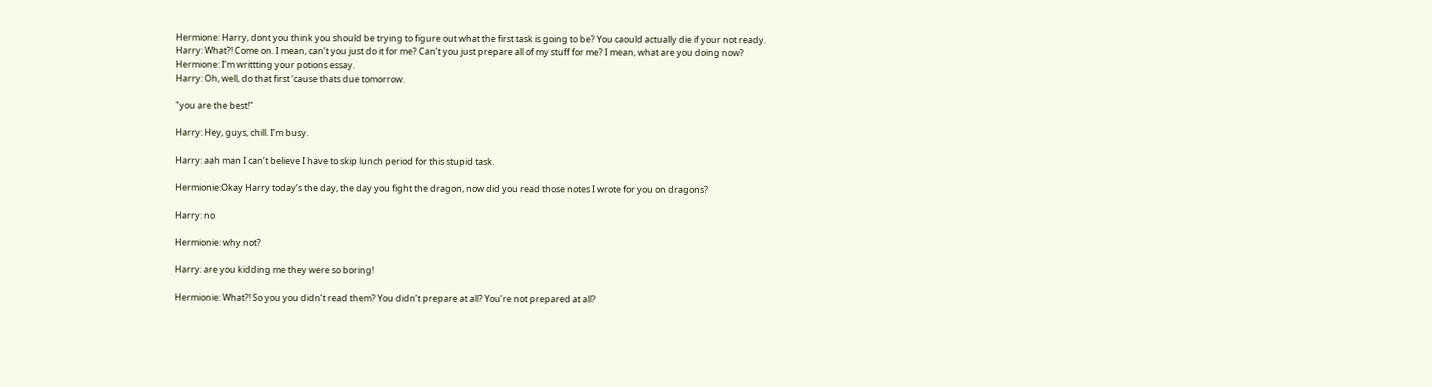Hermione: Harry, dont you think you should be trying to figure out what the first task is going to be? You caould actually die if your not ready.
Harry: What?! Come on. I mean, can’t you just do it for me? Can’t you just prepare all of my stuff for me? I mean, what are you doing now?
Hermione: I’m writtting your potions essay.
Harry: Oh, well, do that first ‘cause thats due tomorrow.

"you are the best!"

Harry: Hey, guys, chill. I’m busy.

Harry: aah man I can’t believe I have to skip lunch period for this stupid task.

Hermionie:Okay Harry today’s the day, the day you fight the dragon, now did you read those notes I wrote for you on dragons?

Harry: no

Hermionie: why not?

Harry: are you kidding me they were so boring!

Hermionie: What?! So you you didn’t read them? You didn’t prepare at all? You’re not prepared at all?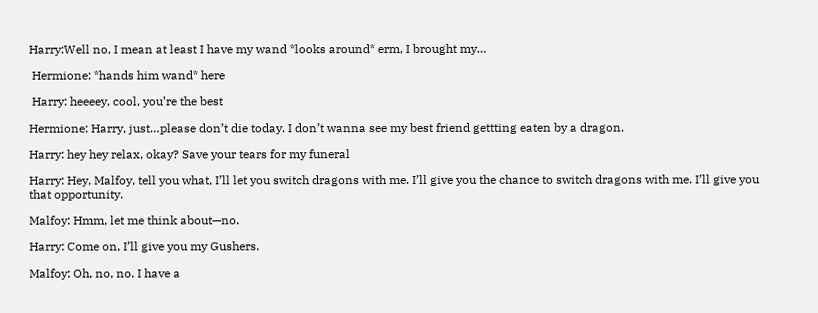Harry:Well no, I mean at least I have my wand *looks around* erm, I brought my…

 Hermione: *hands him wand* here

 Harry: heeeey, cool, you’re the best

Hermione: Harry, just…please don’t die today. I don’t wanna see my best friend gettting eaten by a dragon.

Harry: hey hey relax, okay? Save your tears for my funeral

Harry: Hey, Malfoy, tell you what, I’ll let you switch dragons with me. I’ll give you the chance to switch dragons with me. I’ll give you that opportunity.

Malfoy: Hmm, let me think about—no.

Harry: Come on, I’ll give you my Gushers.

Malfoy: Oh, no, no. I have a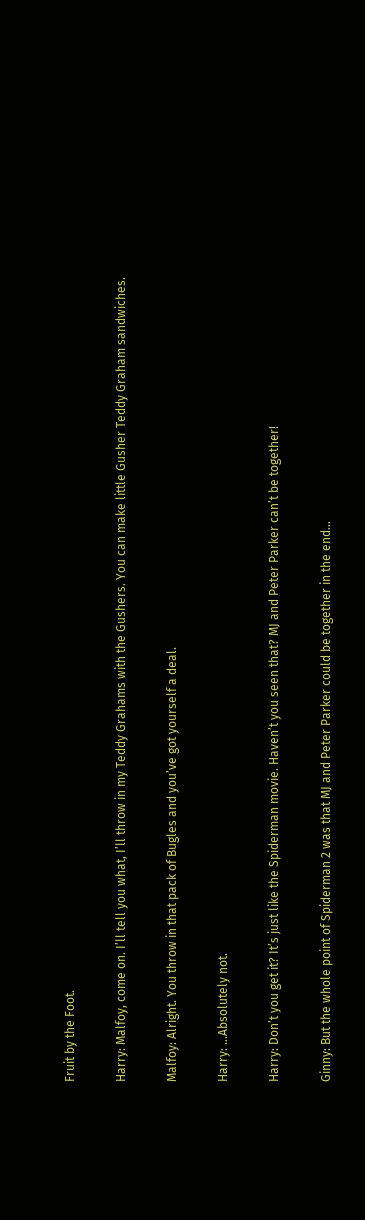Fruit by the Foot.

Harry: Malfoy, come on. I’ll tell you what, I’ll throw in my Teddy Grahams with the Gushers. You can make little Gusher Teddy Graham sandwiches.

Malfoy: Alright. You throw in that pack of Bugles and you’ve got yourself a deal.

Harry: …Absolutely not.

Harry: Don’t you get it? It’s just like the Spiderman movie. Haven’t you seen that? MJ and Peter Parker can’t be together!

Ginny: But the whole point of Spiderman 2 was that MJ and Peter Parker could be together in the end…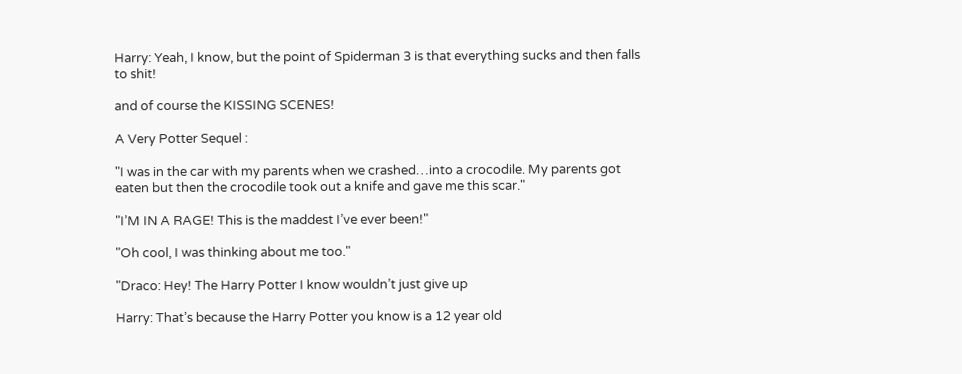Harry: Yeah, I know, but the point of Spiderman 3 is that everything sucks and then falls to shit!

and of course the KISSING SCENES!

A Very Potter Sequel :

"I was in the car with my parents when we crashed…into a crocodile. My parents got eaten but then the crocodile took out a knife and gave me this scar."

"I’M IN A RAGE! This is the maddest I’ve ever been!"

"Oh cool, I was thinking about me too."

"Draco: Hey! The Harry Potter I know wouldn’t just give up

Harry: That’s because the Harry Potter you know is a 12 year old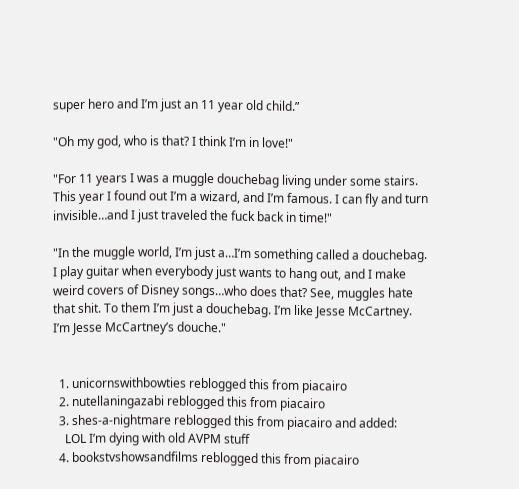super hero and I’m just an 11 year old child.”

"Oh my god, who is that? I think I’m in love!"

"For 11 years I was a muggle douchebag living under some stairs. This year I found out I’m a wizard, and I’m famous. I can fly and turn invisible…and I just traveled the fuck back in time!"

"In the muggle world, I’m just a…I’m something called a douchebag. I play guitar when everybody just wants to hang out, and I make weird covers of Disney songs…who does that? See, muggles hate that shit. To them I’m just a douchebag. I’m like Jesse McCartney. I’m Jesse McCartney’s douche."


  1. unicornswithbowties reblogged this from piacairo
  2. nutellaningazabi reblogged this from piacairo
  3. shes-a-nightmare reblogged this from piacairo and added:
    LOL I’m dying with old AVPM stuff
  4. bookstvshowsandfilms reblogged this from piacairo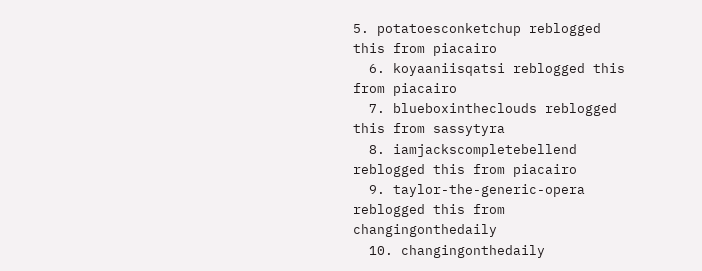5. potatoesconketchup reblogged this from piacairo
  6. koyaaniisqatsi reblogged this from piacairo
  7. blueboxintheclouds reblogged this from sassytyra
  8. iamjackscompletebellend reblogged this from piacairo
  9. taylor-the-generic-opera reblogged this from changingonthedaily
  10. changingonthedaily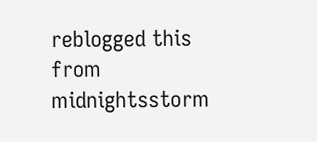reblogged this from midnightsstorm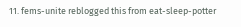11. fems-unite reblogged this from eat-sleep-potter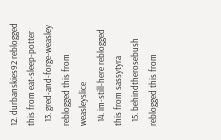12. durbanskies92 reblogged this from eat-sleep-potter
  13. gred-and-forge-weasley reblogged this from weasleyslice
  14. im-still-here reblogged this from sassytyra
  15. behindtherosebush reblogged this from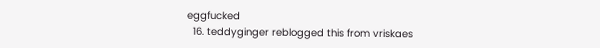eggfucked
  16. teddyginger reblogged this from vriskaes